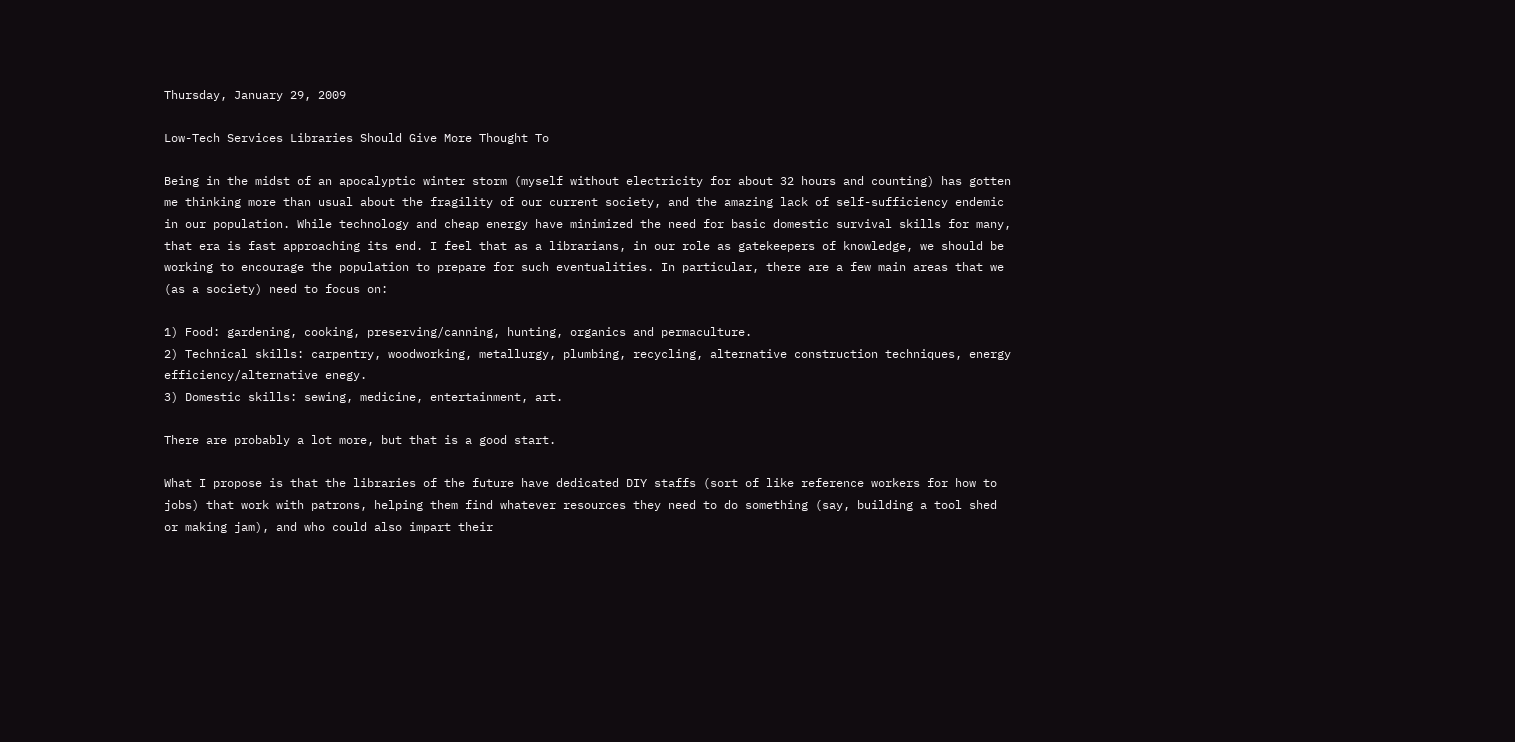Thursday, January 29, 2009

Low-Tech Services Libraries Should Give More Thought To

Being in the midst of an apocalyptic winter storm (myself without electricity for about 32 hours and counting) has gotten me thinking more than usual about the fragility of our current society, and the amazing lack of self-sufficiency endemic in our population. While technology and cheap energy have minimized the need for basic domestic survival skills for many, that era is fast approaching its end. I feel that as a librarians, in our role as gatekeepers of knowledge, we should be working to encourage the population to prepare for such eventualities. In particular, there are a few main areas that we (as a society) need to focus on:

1) Food: gardening, cooking, preserving/canning, hunting, organics and permaculture.
2) Technical skills: carpentry, woodworking, metallurgy, plumbing, recycling, alternative construction techniques, energy efficiency/alternative enegy.
3) Domestic skills: sewing, medicine, entertainment, art.

There are probably a lot more, but that is a good start.

What I propose is that the libraries of the future have dedicated DIY staffs (sort of like reference workers for how to jobs) that work with patrons, helping them find whatever resources they need to do something (say, building a tool shed or making jam), and who could also impart their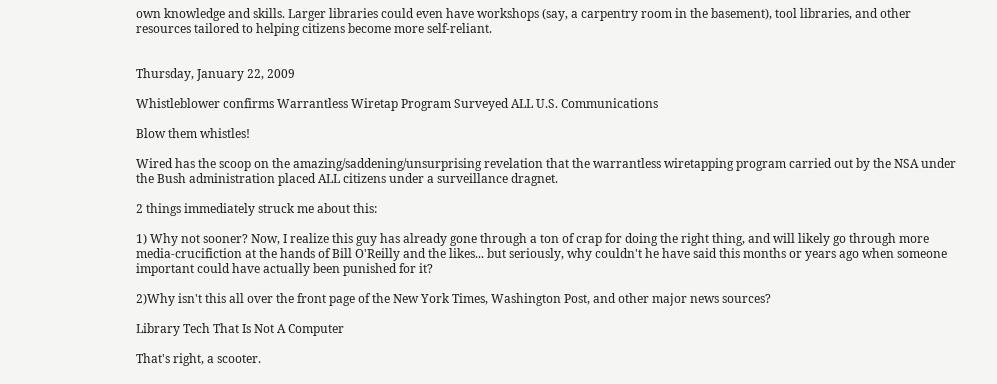own knowledge and skills. Larger libraries could even have workshops (say, a carpentry room in the basement), tool libraries, and other resources tailored to helping citizens become more self-reliant.


Thursday, January 22, 2009

Whistleblower confirms Warrantless Wiretap Program Surveyed ALL U.S. Communications

Blow them whistles!

Wired has the scoop on the amazing/saddening/unsurprising revelation that the warrantless wiretapping program carried out by the NSA under the Bush administration placed ALL citizens under a surveillance dragnet.

2 things immediately struck me about this:

1) Why not sooner? Now, I realize this guy has already gone through a ton of crap for doing the right thing, and will likely go through more media-crucifiction at the hands of Bill O'Reilly and the likes... but seriously, why couldn't he have said this months or years ago when someone important could have actually been punished for it?

2)Why isn't this all over the front page of the New York Times, Washington Post, and other major news sources?

Library Tech That Is Not A Computer

That's right, a scooter.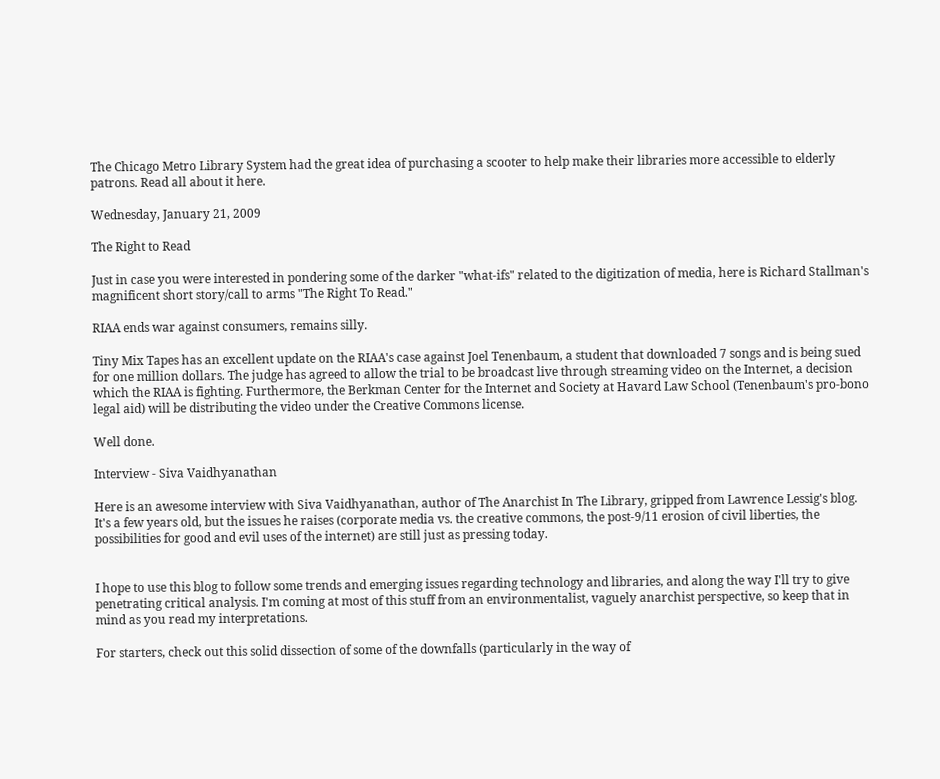The Chicago Metro Library System had the great idea of purchasing a scooter to help make their libraries more accessible to elderly patrons. Read all about it here.

Wednesday, January 21, 2009

The Right to Read

Just in case you were interested in pondering some of the darker "what-ifs" related to the digitization of media, here is Richard Stallman's magnificent short story/call to arms "The Right To Read."

RIAA ends war against consumers, remains silly.

Tiny Mix Tapes has an excellent update on the RIAA's case against Joel Tenenbaum, a student that downloaded 7 songs and is being sued for one million dollars. The judge has agreed to allow the trial to be broadcast live through streaming video on the Internet, a decision which the RIAA is fighting. Furthermore, the Berkman Center for the Internet and Society at Havard Law School (Tenenbaum's pro-bono legal aid) will be distributing the video under the Creative Commons license.

Well done.

Interview - Siva Vaidhyanathan

Here is an awesome interview with Siva Vaidhyanathan, author of The Anarchist In The Library, gripped from Lawrence Lessig's blog. It's a few years old, but the issues he raises (corporate media vs. the creative commons, the post-9/11 erosion of civil liberties, the possibilities for good and evil uses of the internet) are still just as pressing today.


I hope to use this blog to follow some trends and emerging issues regarding technology and libraries, and along the way I'll try to give penetrating critical analysis. I'm coming at most of this stuff from an environmentalist, vaguely anarchist perspective, so keep that in mind as you read my interpretations.

For starters, check out this solid dissection of some of the downfalls (particularly in the way of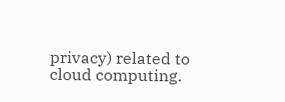privacy) related to cloud computing.